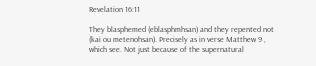Revelation 16:11

They blasphemed (eblasphmhsan) and they repented not (kai ou metenohsan). Precisely as in verse Matthew 9 , which see. Not just because of the supernatural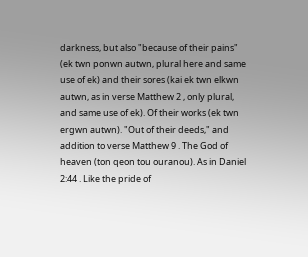darkness, but also "because of their pains" (ek twn ponwn autwn, plural here and same use of ek) and their sores (kai ek twn elkwn autwn, as in verse Matthew 2 , only plural, and same use of ek). Of their works (ek twn ergwn autwn). "Out of their deeds," and addition to verse Matthew 9 . The God of heaven (ton qeon tou ouranou). As in Daniel 2:44 . Like the pride of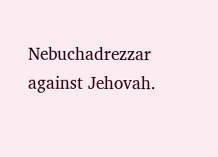Nebuchadrezzar against Jehovah.